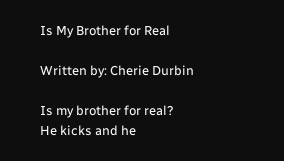Is My Brother for Real

Written by: Cherie Durbin

Is my brother for real?
He kicks and he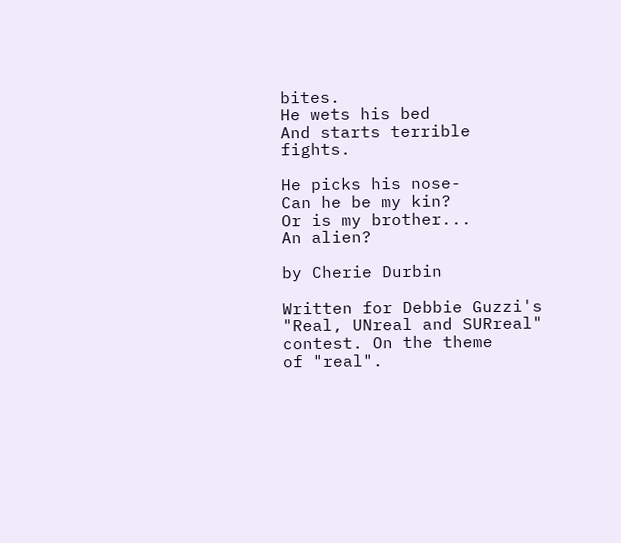bites.
He wets his bed
And starts terrible fights.

He picks his nose-
Can he be my kin?
Or is my brother...
An alien?

by Cherie Durbin

Written for Debbie Guzzi's "Real, UNreal and SURreal" contest. On the theme
of "real".